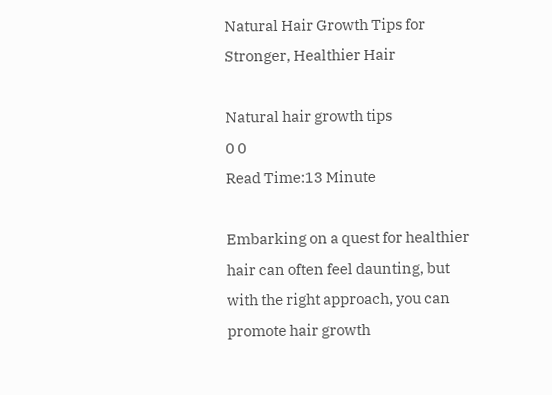Natural Hair Growth Tips for Stronger, Healthier Hair

Natural hair growth tips
0 0
Read Time:13 Minute

Embarking on a quest for healthier hair can often feel daunting, but with the right approach, you can promote hair growth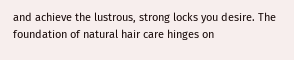and achieve the lustrous, strong locks you desire. The foundation of natural hair care hinges on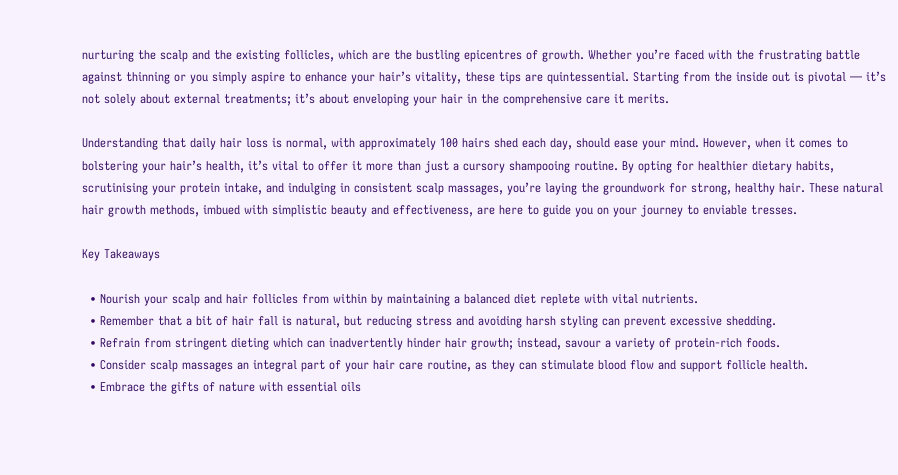nurturing the scalp and the existing follicles, which are the bustling epicentres of growth. Whether you’re faced with the frustrating battle against thinning or you simply aspire to enhance your hair’s vitality, these tips are quintessential. Starting from the inside out is pivotal — it’s not solely about external treatments; it’s about enveloping your hair in the comprehensive care it merits.

Understanding that daily hair loss is normal, with approximately 100 hairs shed each day, should ease your mind. However, when it comes to bolstering your hair’s health, it’s vital to offer it more than just a cursory shampooing routine. By opting for healthier dietary habits, scrutinising your protein intake, and indulging in consistent scalp massages, you’re laying the groundwork for strong, healthy hair. These natural hair growth methods, imbued with simplistic beauty and effectiveness, are here to guide you on your journey to enviable tresses.

Key Takeaways

  • Nourish your scalp and hair follicles from within by maintaining a balanced diet replete with vital nutrients.
  • Remember that a bit of hair fall is natural, but reducing stress and avoiding harsh styling can prevent excessive shedding.
  • Refrain from stringent dieting which can inadvertently hinder hair growth; instead, savour a variety of protein-rich foods.
  • Consider scalp massages an integral part of your hair care routine, as they can stimulate blood flow and support follicle health.
  • Embrace the gifts of nature with essential oils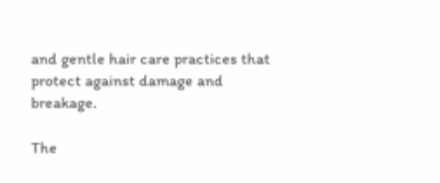and gentle hair care practices that protect against damage and breakage.

The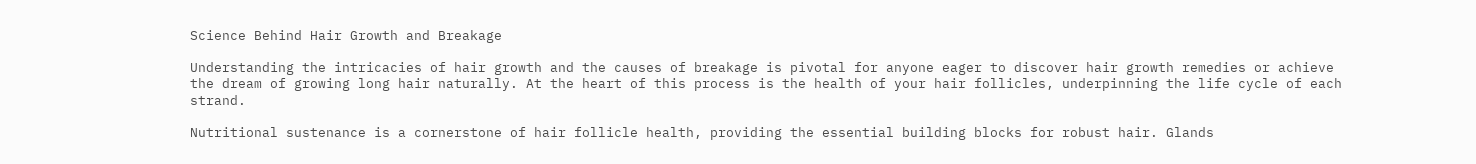Science Behind Hair Growth and Breakage

Understanding the intricacies of hair growth and the causes of breakage is pivotal for anyone eager to discover hair growth remedies or achieve the dream of growing long hair naturally. At the heart of this process is the health of your hair follicles, underpinning the life cycle of each strand.

Nutritional sustenance is a cornerstone of hair follicle health, providing the essential building blocks for robust hair. Glands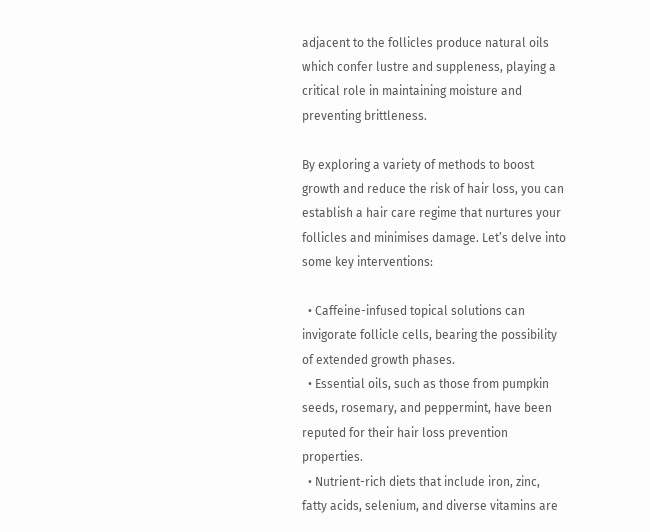adjacent to the follicles produce natural oils which confer lustre and suppleness, playing a critical role in maintaining moisture and preventing brittleness.

By exploring a variety of methods to boost growth and reduce the risk of hair loss, you can establish a hair care regime that nurtures your follicles and minimises damage. Let’s delve into some key interventions:

  • Caffeine-infused topical solutions can invigorate follicle cells, bearing the possibility of extended growth phases.
  • Essential oils, such as those from pumpkin seeds, rosemary, and peppermint, have been reputed for their hair loss prevention properties.
  • Nutrient-rich diets that include iron, zinc, fatty acids, selenium, and diverse vitamins are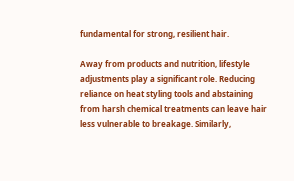fundamental for strong, resilient hair.

Away from products and nutrition, lifestyle adjustments play a significant role. Reducing reliance on heat styling tools and abstaining from harsh chemical treatments can leave hair less vulnerable to breakage. Similarly,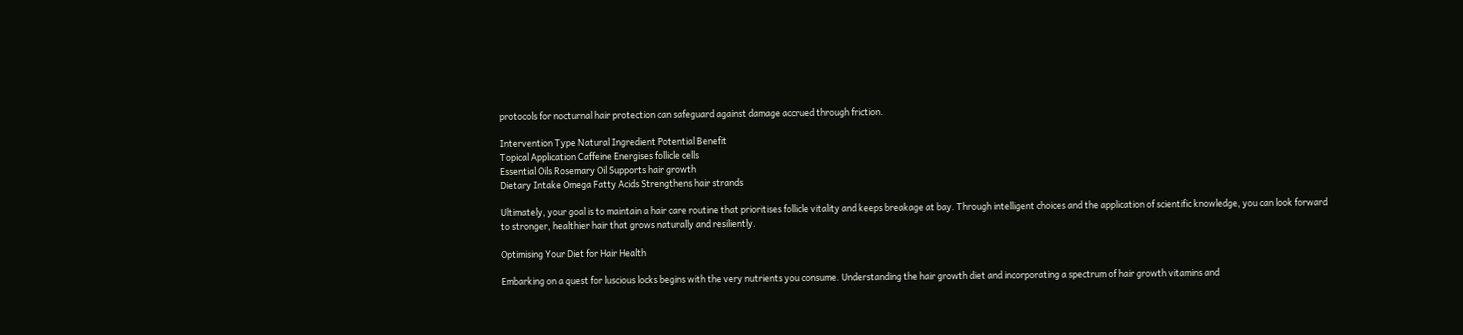protocols for nocturnal hair protection can safeguard against damage accrued through friction.

Intervention Type Natural Ingredient Potential Benefit
Topical Application Caffeine Energises follicle cells
Essential Oils Rosemary Oil Supports hair growth
Dietary Intake Omega Fatty Acids Strengthens hair strands

Ultimately, your goal is to maintain a hair care routine that prioritises follicle vitality and keeps breakage at bay. Through intelligent choices and the application of scientific knowledge, you can look forward to stronger, healthier hair that grows naturally and resiliently.

Optimising Your Diet for Hair Health

Embarking on a quest for luscious locks begins with the very nutrients you consume. Understanding the hair growth diet and incorporating a spectrum of hair growth vitamins and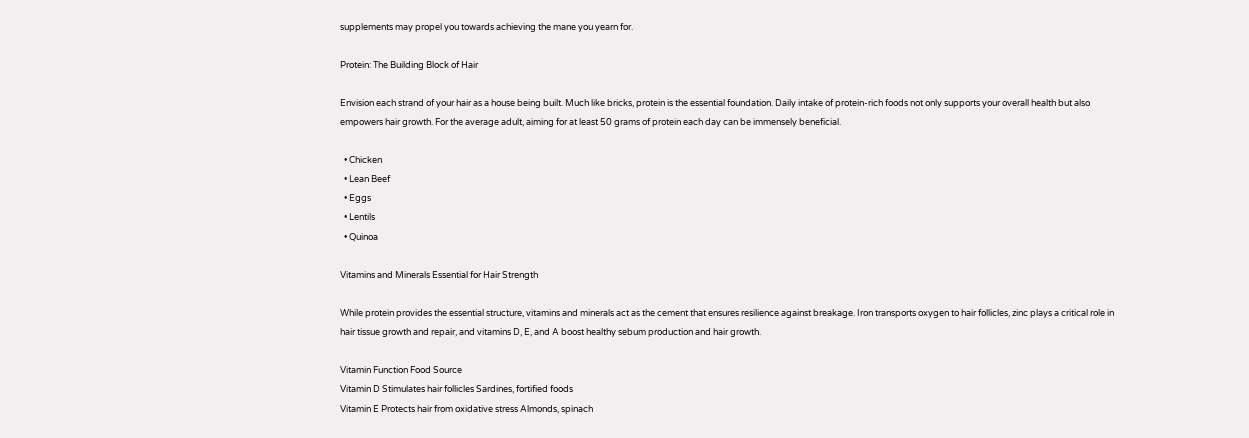supplements may propel you towards achieving the mane you yearn for.

Protein: The Building Block of Hair

Envision each strand of your hair as a house being built. Much like bricks, protein is the essential foundation. Daily intake of protein-rich foods not only supports your overall health but also empowers hair growth. For the average adult, aiming for at least 50 grams of protein each day can be immensely beneficial.

  • Chicken
  • Lean Beef
  • Eggs
  • Lentils
  • Quinoa

Vitamins and Minerals Essential for Hair Strength

While protein provides the essential structure, vitamins and minerals act as the cement that ensures resilience against breakage. Iron transports oxygen to hair follicles, zinc plays a critical role in hair tissue growth and repair, and vitamins D, E, and A boost healthy sebum production and hair growth.

Vitamin Function Food Source
Vitamin D Stimulates hair follicles Sardines, fortified foods
Vitamin E Protects hair from oxidative stress Almonds, spinach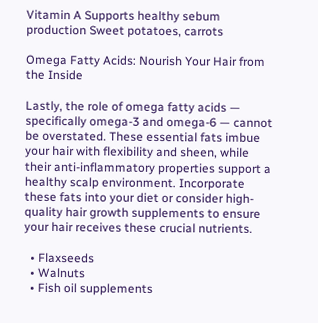Vitamin A Supports healthy sebum production Sweet potatoes, carrots

Omega Fatty Acids: Nourish Your Hair from the Inside

Lastly, the role of omega fatty acids — specifically omega-3 and omega-6 — cannot be overstated. These essential fats imbue your hair with flexibility and sheen, while their anti-inflammatory properties support a healthy scalp environment. Incorporate these fats into your diet or consider high-quality hair growth supplements to ensure your hair receives these crucial nutrients.

  • Flaxseeds
  • Walnuts
  • Fish oil supplements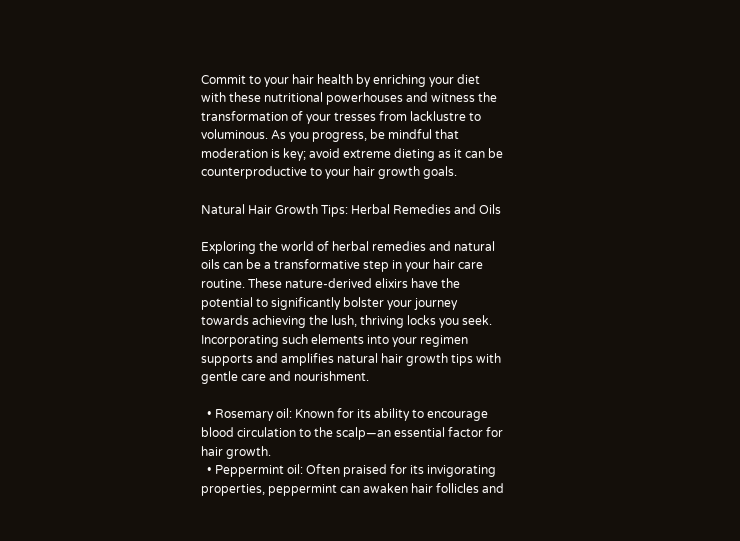Commit to your hair health by enriching your diet with these nutritional powerhouses and witness the transformation of your tresses from lacklustre to voluminous. As you progress, be mindful that moderation is key; avoid extreme dieting as it can be counterproductive to your hair growth goals.

Natural Hair Growth Tips: Herbal Remedies and Oils

Exploring the world of herbal remedies and natural oils can be a transformative step in your hair care routine. These nature-derived elixirs have the potential to significantly bolster your journey towards achieving the lush, thriving locks you seek. Incorporating such elements into your regimen supports and amplifies natural hair growth tips with gentle care and nourishment.

  • Rosemary oil: Known for its ability to encourage blood circulation to the scalp—an essential factor for hair growth.
  • Peppermint oil: Often praised for its invigorating properties, peppermint can awaken hair follicles and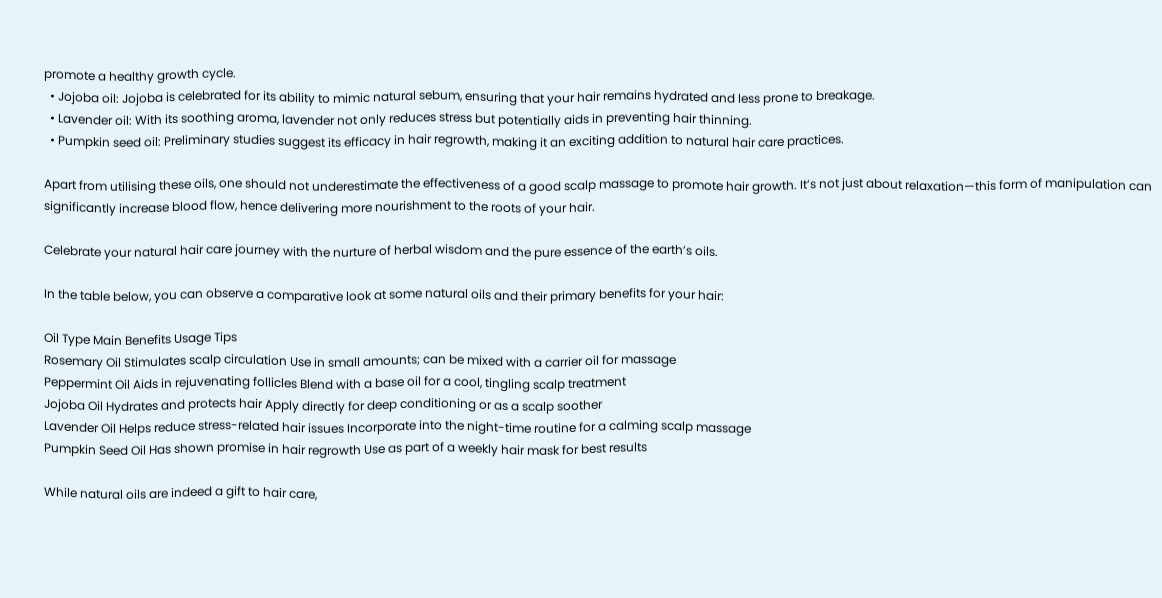promote a healthy growth cycle.
  • Jojoba oil: Jojoba is celebrated for its ability to mimic natural sebum, ensuring that your hair remains hydrated and less prone to breakage.
  • Lavender oil: With its soothing aroma, lavender not only reduces stress but potentially aids in preventing hair thinning.
  • Pumpkin seed oil: Preliminary studies suggest its efficacy in hair regrowth, making it an exciting addition to natural hair care practices.

Apart from utilising these oils, one should not underestimate the effectiveness of a good scalp massage to promote hair growth. It’s not just about relaxation—this form of manipulation can significantly increase blood flow, hence delivering more nourishment to the roots of your hair.

Celebrate your natural hair care journey with the nurture of herbal wisdom and the pure essence of the earth’s oils.

In the table below, you can observe a comparative look at some natural oils and their primary benefits for your hair:

Oil Type Main Benefits Usage Tips
Rosemary Oil Stimulates scalp circulation Use in small amounts; can be mixed with a carrier oil for massage
Peppermint Oil Aids in rejuvenating follicles Blend with a base oil for a cool, tingling scalp treatment
Jojoba Oil Hydrates and protects hair Apply directly for deep conditioning or as a scalp soother
Lavender Oil Helps reduce stress-related hair issues Incorporate into the night-time routine for a calming scalp massage
Pumpkin Seed Oil Has shown promise in hair regrowth Use as part of a weekly hair mask for best results

While natural oils are indeed a gift to hair care,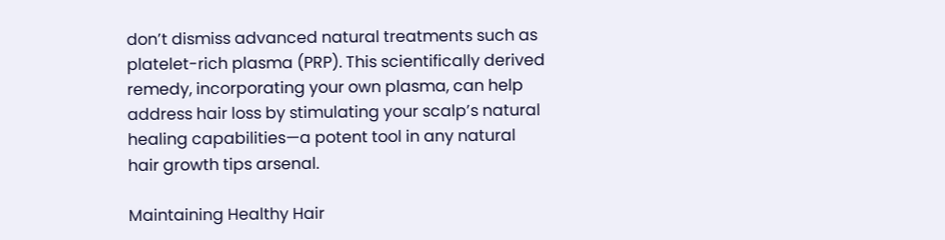don’t dismiss advanced natural treatments such as platelet-rich plasma (PRP). This scientifically derived remedy, incorporating your own plasma, can help address hair loss by stimulating your scalp’s natural healing capabilities—a potent tool in any natural hair growth tips arsenal.

Maintaining Healthy Hair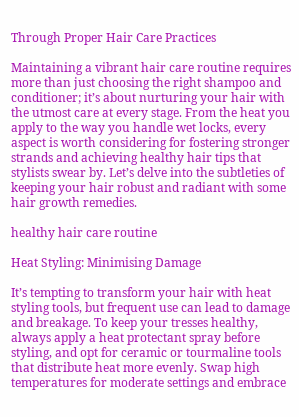Through Proper Hair Care Practices

Maintaining a vibrant hair care routine requires more than just choosing the right shampoo and conditioner; it’s about nurturing your hair with the utmost care at every stage. From the heat you apply to the way you handle wet locks, every aspect is worth considering for fostering stronger strands and achieving healthy hair tips that stylists swear by. Let’s delve into the subtleties of keeping your hair robust and radiant with some hair growth remedies.

healthy hair care routine

Heat Styling: Minimising Damage

It’s tempting to transform your hair with heat styling tools, but frequent use can lead to damage and breakage. To keep your tresses healthy, always apply a heat protectant spray before styling, and opt for ceramic or tourmaline tools that distribute heat more evenly. Swap high temperatures for moderate settings and embrace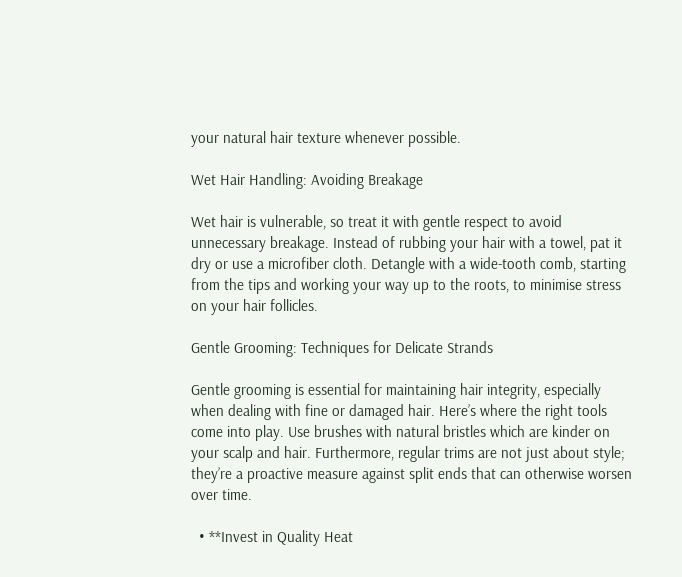your natural hair texture whenever possible.

Wet Hair Handling: Avoiding Breakage

Wet hair is vulnerable, so treat it with gentle respect to avoid unnecessary breakage. Instead of rubbing your hair with a towel, pat it dry or use a microfiber cloth. Detangle with a wide-tooth comb, starting from the tips and working your way up to the roots, to minimise stress on your hair follicles.

Gentle Grooming: Techniques for Delicate Strands

Gentle grooming is essential for maintaining hair integrity, especially when dealing with fine or damaged hair. Here’s where the right tools come into play. Use brushes with natural bristles which are kinder on your scalp and hair. Furthermore, regular trims are not just about style; they’re a proactive measure against split ends that can otherwise worsen over time.

  • **Invest in Quality Heat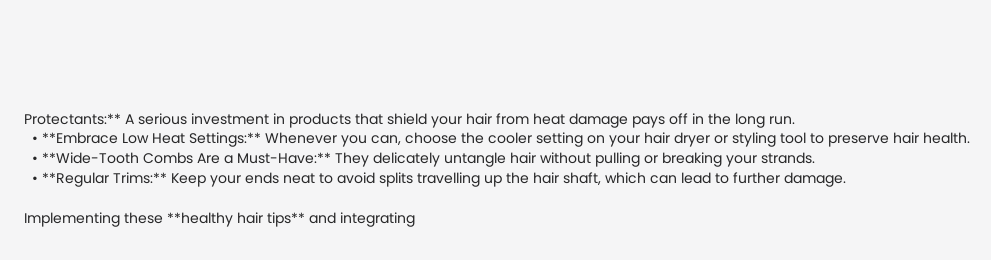Protectants:** A serious investment in products that shield your hair from heat damage pays off in the long run.
  • **Embrace Low Heat Settings:** Whenever you can, choose the cooler setting on your hair dryer or styling tool to preserve hair health.
  • **Wide-Tooth Combs Are a Must-Have:** They delicately untangle hair without pulling or breaking your strands.
  • **Regular Trims:** Keep your ends neat to avoid splits travelling up the hair shaft, which can lead to further damage.

Implementing these **healthy hair tips** and integrating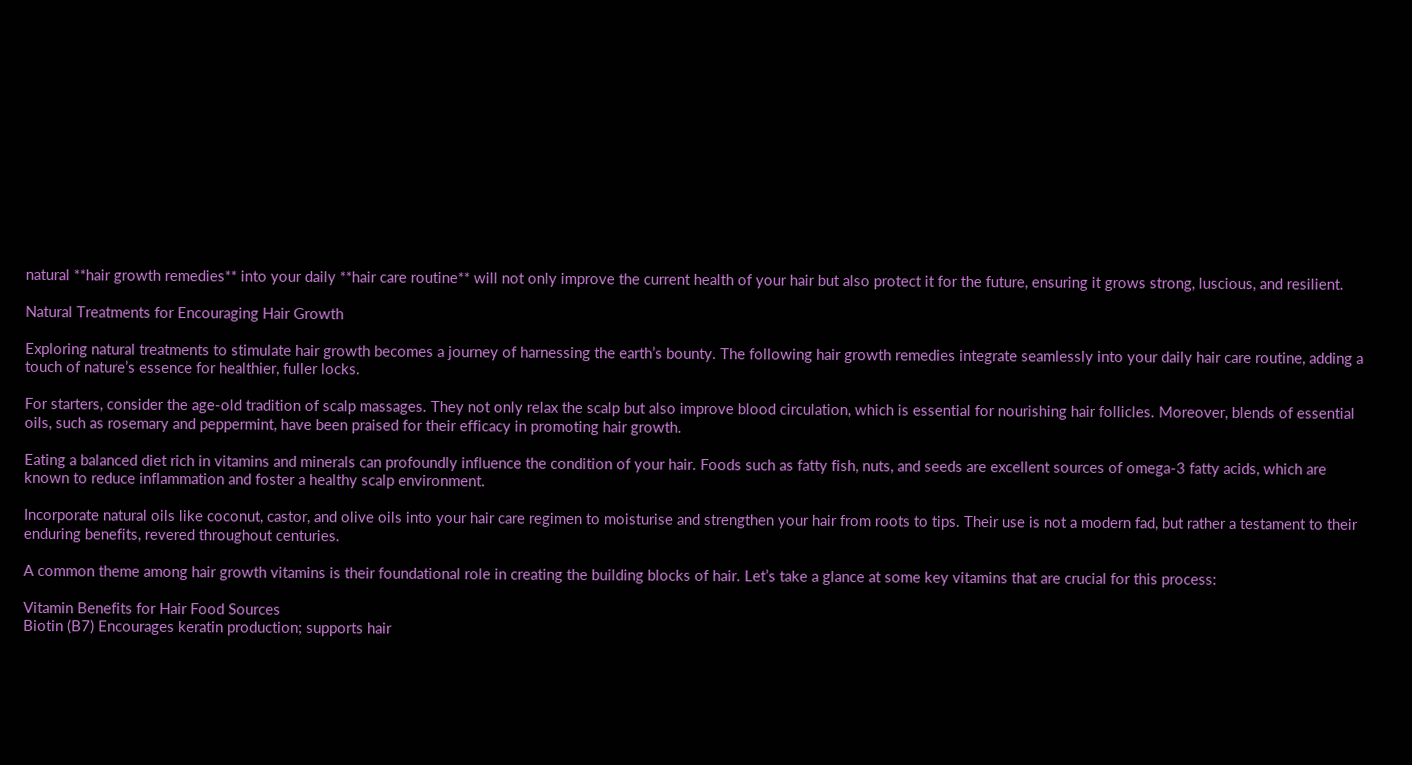natural **hair growth remedies** into your daily **hair care routine** will not only improve the current health of your hair but also protect it for the future, ensuring it grows strong, luscious, and resilient.

Natural Treatments for Encouraging Hair Growth

Exploring natural treatments to stimulate hair growth becomes a journey of harnessing the earth’s bounty. The following hair growth remedies integrate seamlessly into your daily hair care routine, adding a touch of nature’s essence for healthier, fuller locks.

For starters, consider the age-old tradition of scalp massages. They not only relax the scalp but also improve blood circulation, which is essential for nourishing hair follicles. Moreover, blends of essential oils, such as rosemary and peppermint, have been praised for their efficacy in promoting hair growth.

Eating a balanced diet rich in vitamins and minerals can profoundly influence the condition of your hair. Foods such as fatty fish, nuts, and seeds are excellent sources of omega-3 fatty acids, which are known to reduce inflammation and foster a healthy scalp environment.

Incorporate natural oils like coconut, castor, and olive oils into your hair care regimen to moisturise and strengthen your hair from roots to tips. Their use is not a modern fad, but rather a testament to their enduring benefits, revered throughout centuries.

A common theme among hair growth vitamins is their foundational role in creating the building blocks of hair. Let’s take a glance at some key vitamins that are crucial for this process:

Vitamin Benefits for Hair Food Sources
Biotin (B7) Encourages keratin production; supports hair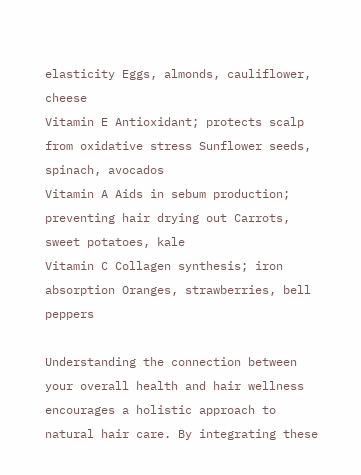elasticity Eggs, almonds, cauliflower, cheese
Vitamin E Antioxidant; protects scalp from oxidative stress Sunflower seeds, spinach, avocados
Vitamin A Aids in sebum production; preventing hair drying out Carrots, sweet potatoes, kale
Vitamin C Collagen synthesis; iron absorption Oranges, strawberries, bell peppers

Understanding the connection between your overall health and hair wellness encourages a holistic approach to natural hair care. By integrating these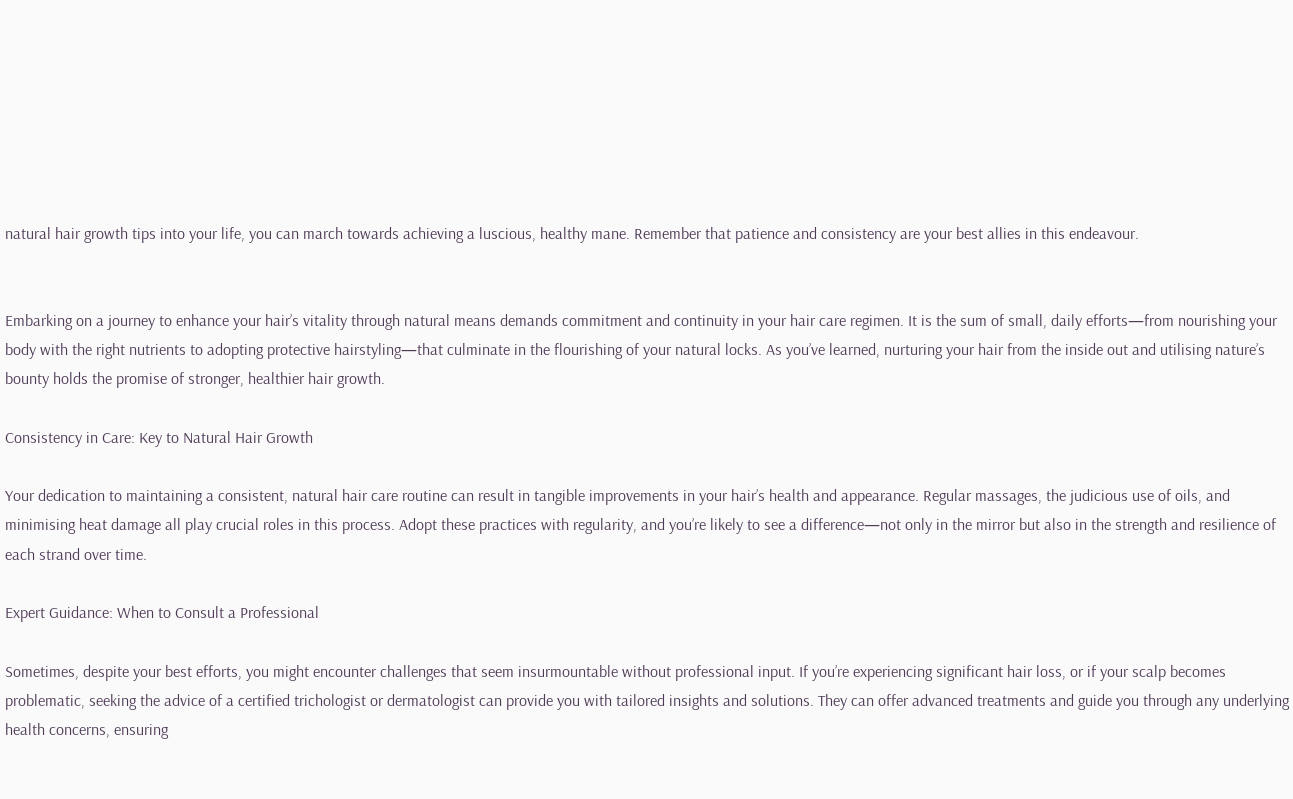natural hair growth tips into your life, you can march towards achieving a luscious, healthy mane. Remember that patience and consistency are your best allies in this endeavour.


Embarking on a journey to enhance your hair’s vitality through natural means demands commitment and continuity in your hair care regimen. It is the sum of small, daily efforts—from nourishing your body with the right nutrients to adopting protective hairstyling—that culminate in the flourishing of your natural locks. As you’ve learned, nurturing your hair from the inside out and utilising nature’s bounty holds the promise of stronger, healthier hair growth.

Consistency in Care: Key to Natural Hair Growth

Your dedication to maintaining a consistent, natural hair care routine can result in tangible improvements in your hair’s health and appearance. Regular massages, the judicious use of oils, and minimising heat damage all play crucial roles in this process. Adopt these practices with regularity, and you’re likely to see a difference—not only in the mirror but also in the strength and resilience of each strand over time.

Expert Guidance: When to Consult a Professional

Sometimes, despite your best efforts, you might encounter challenges that seem insurmountable without professional input. If you’re experiencing significant hair loss, or if your scalp becomes problematic, seeking the advice of a certified trichologist or dermatologist can provide you with tailored insights and solutions. They can offer advanced treatments and guide you through any underlying health concerns, ensuring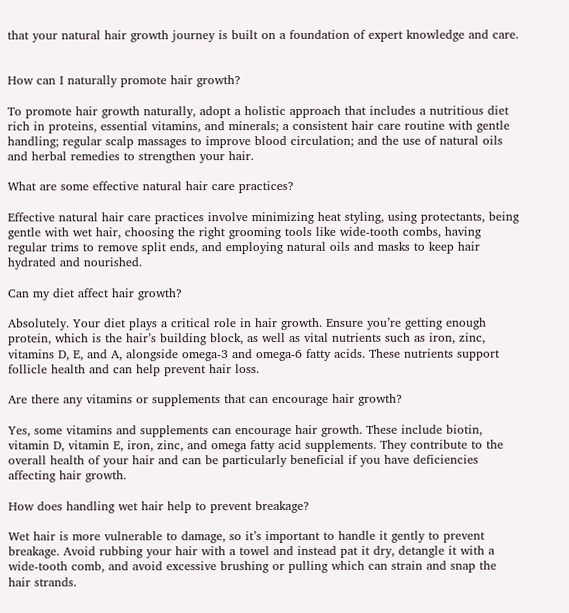that your natural hair growth journey is built on a foundation of expert knowledge and care.


How can I naturally promote hair growth?

To promote hair growth naturally, adopt a holistic approach that includes a nutritious diet rich in proteins, essential vitamins, and minerals; a consistent hair care routine with gentle handling; regular scalp massages to improve blood circulation; and the use of natural oils and herbal remedies to strengthen your hair.

What are some effective natural hair care practices?

Effective natural hair care practices involve minimizing heat styling, using protectants, being gentle with wet hair, choosing the right grooming tools like wide-tooth combs, having regular trims to remove split ends, and employing natural oils and masks to keep hair hydrated and nourished.

Can my diet affect hair growth?

Absolutely. Your diet plays a critical role in hair growth. Ensure you’re getting enough protein, which is the hair’s building block, as well as vital nutrients such as iron, zinc, vitamins D, E, and A, alongside omega-3 and omega-6 fatty acids. These nutrients support follicle health and can help prevent hair loss.

Are there any vitamins or supplements that can encourage hair growth?

Yes, some vitamins and supplements can encourage hair growth. These include biotin, vitamin D, vitamin E, iron, zinc, and omega fatty acid supplements. They contribute to the overall health of your hair and can be particularly beneficial if you have deficiencies affecting hair growth.

How does handling wet hair help to prevent breakage?

Wet hair is more vulnerable to damage, so it’s important to handle it gently to prevent breakage. Avoid rubbing your hair with a towel and instead pat it dry, detangle it with a wide-tooth comb, and avoid excessive brushing or pulling which can strain and snap the hair strands.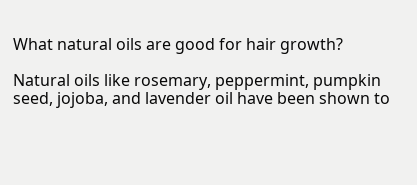What natural oils are good for hair growth?

Natural oils like rosemary, peppermint, pumpkin seed, jojoba, and lavender oil have been shown to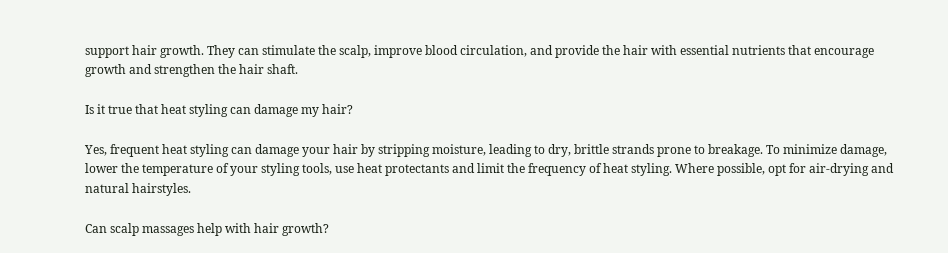support hair growth. They can stimulate the scalp, improve blood circulation, and provide the hair with essential nutrients that encourage growth and strengthen the hair shaft.

Is it true that heat styling can damage my hair?

Yes, frequent heat styling can damage your hair by stripping moisture, leading to dry, brittle strands prone to breakage. To minimize damage, lower the temperature of your styling tools, use heat protectants and limit the frequency of heat styling. Where possible, opt for air-drying and natural hairstyles.

Can scalp massages help with hair growth?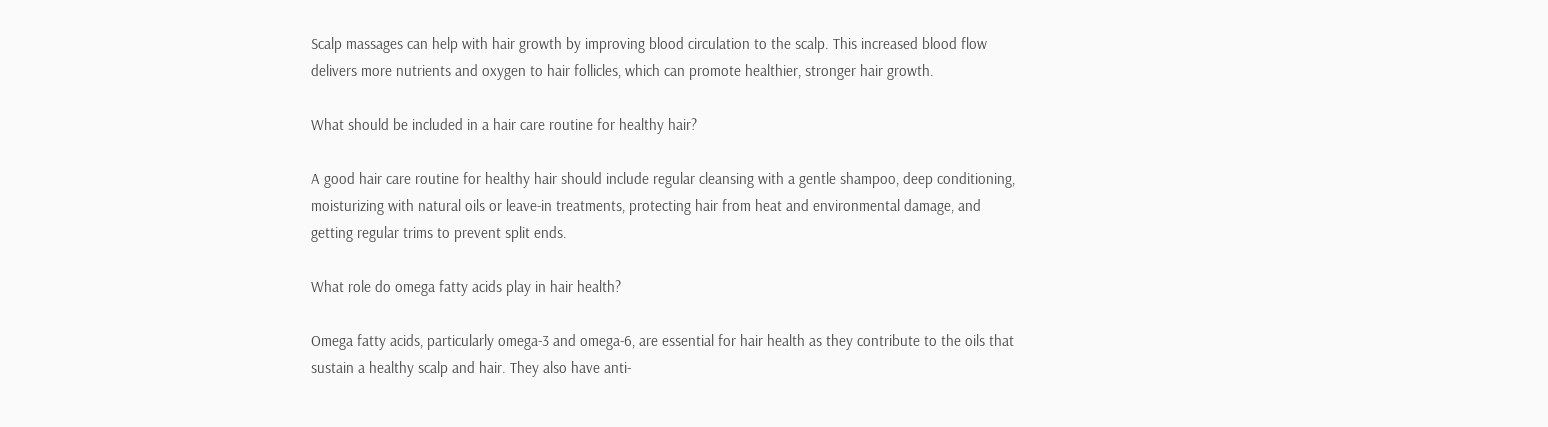Scalp massages can help with hair growth by improving blood circulation to the scalp. This increased blood flow delivers more nutrients and oxygen to hair follicles, which can promote healthier, stronger hair growth.

What should be included in a hair care routine for healthy hair?

A good hair care routine for healthy hair should include regular cleansing with a gentle shampoo, deep conditioning, moisturizing with natural oils or leave-in treatments, protecting hair from heat and environmental damage, and getting regular trims to prevent split ends.

What role do omega fatty acids play in hair health?

Omega fatty acids, particularly omega-3 and omega-6, are essential for hair health as they contribute to the oils that sustain a healthy scalp and hair. They also have anti-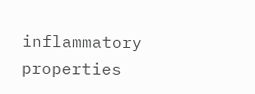inflammatory properties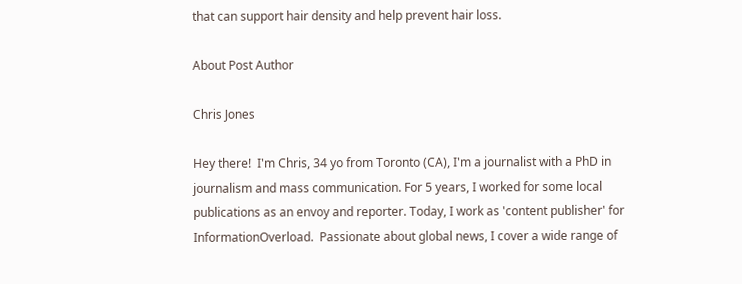that can support hair density and help prevent hair loss.

About Post Author

Chris Jones

Hey there!  I'm Chris, 34 yo from Toronto (CA), I'm a journalist with a PhD in journalism and mass communication. For 5 years, I worked for some local publications as an envoy and reporter. Today, I work as 'content publisher' for InformationOverload.  Passionate about global news, I cover a wide range of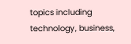topics including technology, business,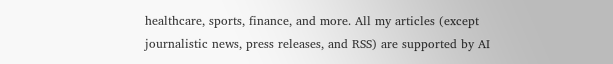healthcare, sports, finance, and more. All my articles (except journalistic news, press releases, and RSS) are supported by AI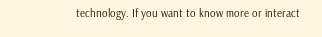technology. If you want to know more or interact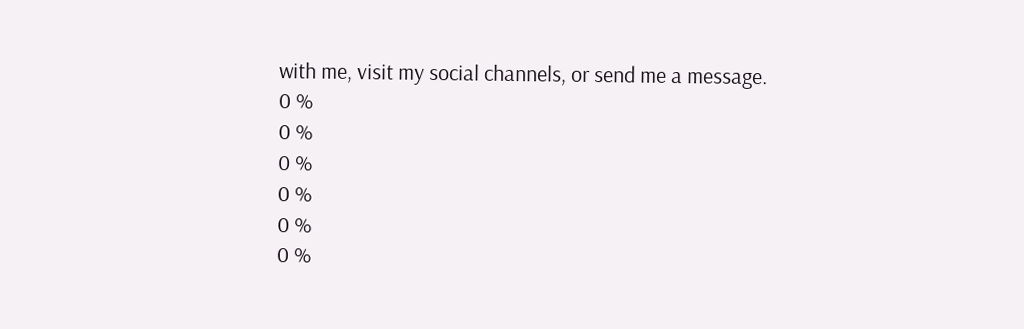with me, visit my social channels, or send me a message.
0 %
0 %
0 %
0 %
0 %
0 %